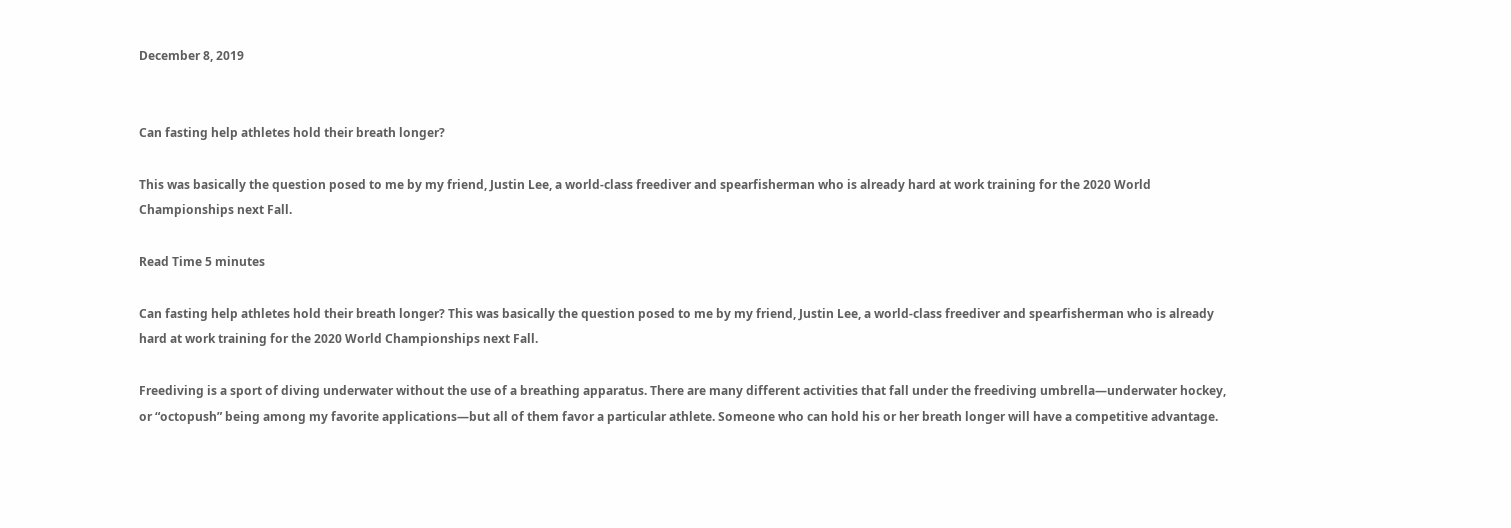December 8, 2019


Can fasting help athletes hold their breath longer?

This was basically the question posed to me by my friend, Justin Lee, a world-class freediver and spearfisherman who is already hard at work training for the 2020 World Championships next Fall.

Read Time 5 minutes

Can fasting help athletes hold their breath longer? This was basically the question posed to me by my friend, Justin Lee, a world-class freediver and spearfisherman who is already hard at work training for the 2020 World Championships next Fall.

Freediving is a sport of diving underwater without the use of a breathing apparatus. There are many different activities that fall under the freediving umbrella—underwater hockey, or “octopush” being among my favorite applications—but all of them favor a particular athlete. Someone who can hold his or her breath longer will have a competitive advantage.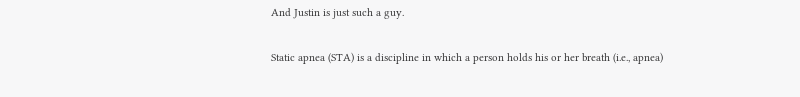And Justin is just such a guy.

Static apnea (STA) is a discipline in which a person holds his or her breath (i.e., apnea)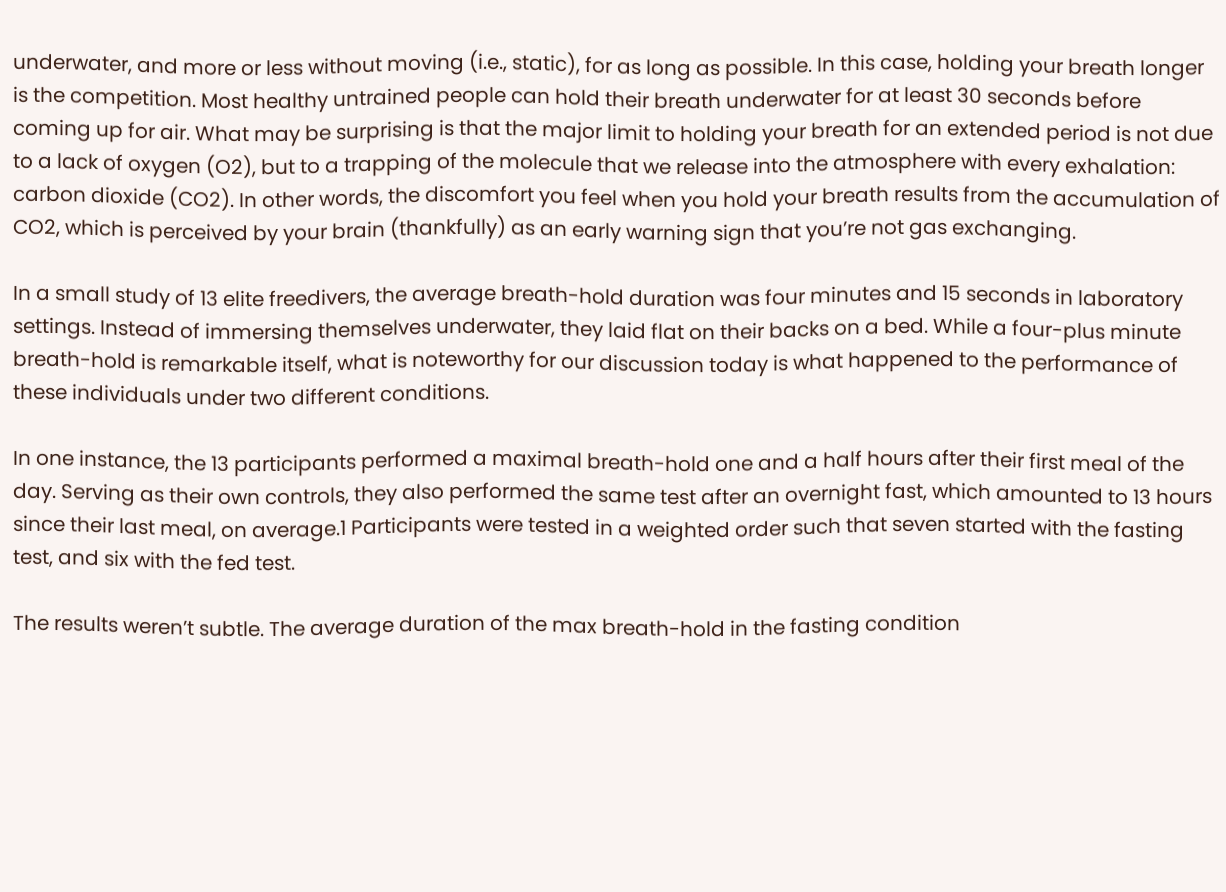underwater, and more or less without moving (i.e., static), for as long as possible. In this case, holding your breath longer is the competition. Most healthy untrained people can hold their breath underwater for at least 30 seconds before coming up for air. What may be surprising is that the major limit to holding your breath for an extended period is not due to a lack of oxygen (O2), but to a trapping of the molecule that we release into the atmosphere with every exhalation: carbon dioxide (CO2). In other words, the discomfort you feel when you hold your breath results from the accumulation of CO2, which is perceived by your brain (thankfully) as an early warning sign that you’re not gas exchanging.

In a small study of 13 elite freedivers, the average breath-hold duration was four minutes and 15 seconds in laboratory settings. Instead of immersing themselves underwater, they laid flat on their backs on a bed. While a four-plus minute breath-hold is remarkable itself, what is noteworthy for our discussion today is what happened to the performance of these individuals under two different conditions.

In one instance, the 13 participants performed a maximal breath-hold one and a half hours after their first meal of the day. Serving as their own controls, they also performed the same test after an overnight fast, which amounted to 13 hours since their last meal, on average.1 Participants were tested in a weighted order such that seven started with the fasting test, and six with the fed test.

The results weren’t subtle. The average duration of the max breath-hold in the fasting condition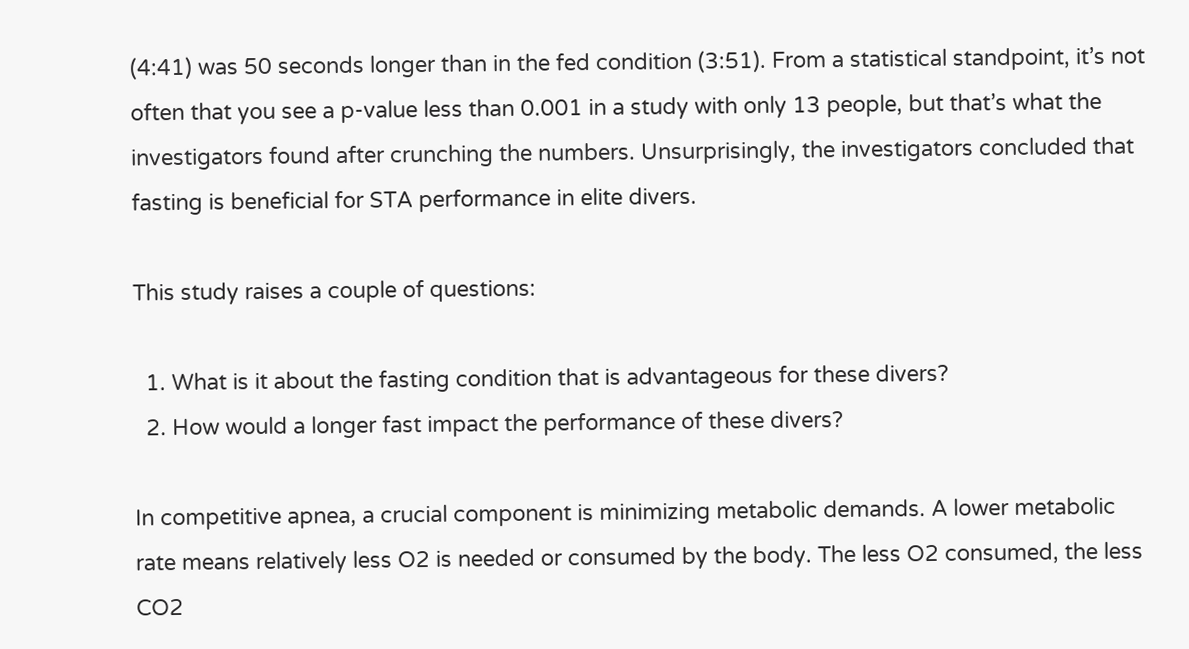(4:41) was 50 seconds longer than in the fed condition (3:51). From a statistical standpoint, it’s not often that you see a p-value less than 0.001 in a study with only 13 people, but that’s what the investigators found after crunching the numbers. Unsurprisingly, the investigators concluded that fasting is beneficial for STA performance in elite divers.

This study raises a couple of questions:

  1. What is it about the fasting condition that is advantageous for these divers?
  2. How would a longer fast impact the performance of these divers?

In competitive apnea, a crucial component is minimizing metabolic demands. A lower metabolic rate means relatively less O2 is needed or consumed by the body. The less O2 consumed, the less CO2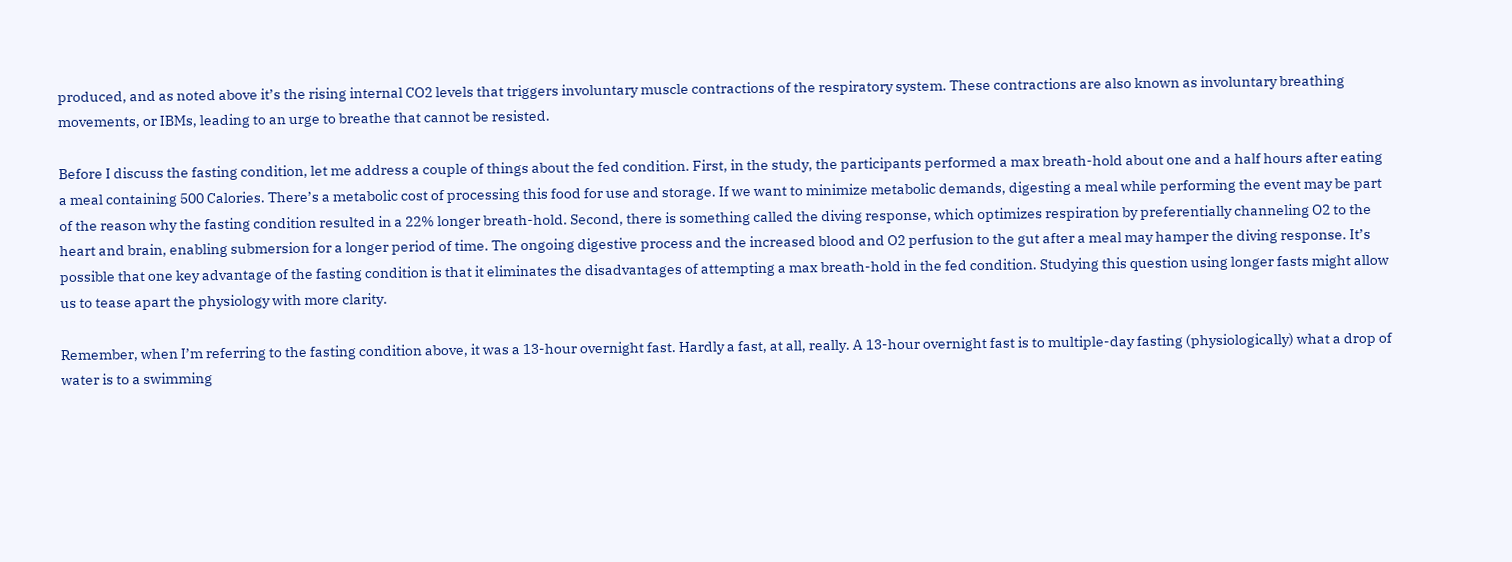produced, and as noted above it’s the rising internal CO2 levels that triggers involuntary muscle contractions of the respiratory system. These contractions are also known as involuntary breathing movements, or IBMs, leading to an urge to breathe that cannot be resisted.

Before I discuss the fasting condition, let me address a couple of things about the fed condition. First, in the study, the participants performed a max breath-hold about one and a half hours after eating a meal containing 500 Calories. There’s a metabolic cost of processing this food for use and storage. If we want to minimize metabolic demands, digesting a meal while performing the event may be part of the reason why the fasting condition resulted in a 22% longer breath-hold. Second, there is something called the diving response, which optimizes respiration by preferentially channeling O2 to the heart and brain, enabling submersion for a longer period of time. The ongoing digestive process and the increased blood and O2 perfusion to the gut after a meal may hamper the diving response. It’s possible that one key advantage of the fasting condition is that it eliminates the disadvantages of attempting a max breath-hold in the fed condition. Studying this question using longer fasts might allow us to tease apart the physiology with more clarity.

Remember, when I’m referring to the fasting condition above, it was a 13-hour overnight fast. Hardly a fast, at all, really. A 13-hour overnight fast is to multiple-day fasting (physiologically) what a drop of water is to a swimming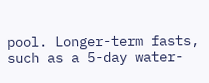pool. Longer-term fasts, such as a 5-day water-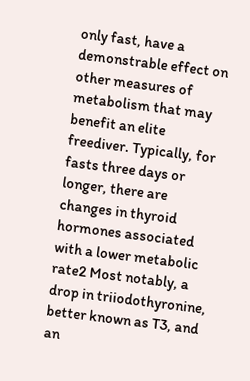only fast, have a demonstrable effect on other measures of metabolism that may benefit an elite freediver. Typically, for fasts three days or longer, there are changes in thyroid hormones associated with a lower metabolic rate2 Most notably, a drop in triiodothyronine, better known as T3, and an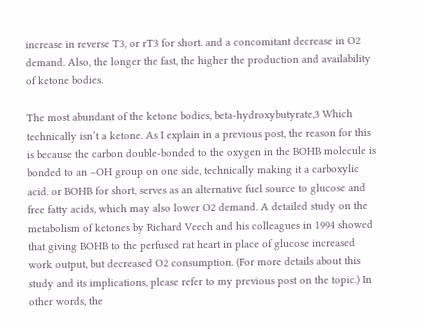increase in reverse T3, or rT3 for short. and a concomitant decrease in O2 demand. Also, the longer the fast, the higher the production and availability of ketone bodies.

The most abundant of the ketone bodies, beta-hydroxybutyrate,3 Which technically isn’t a ketone. As I explain in a previous post, the reason for this is because the carbon double-bonded to the oxygen in the BOHB molecule is bonded to an –OH group on one side, technically making it a carboxylic acid. or BOHB for short, serves as an alternative fuel source to glucose and free fatty acids, which may also lower O2 demand. A detailed study on the metabolism of ketones by Richard Veech and his colleagues in 1994 showed that giving BOHB to the perfused rat heart in place of glucose increased work output, but decreased O2 consumption. (For more details about this study and its implications, please refer to my previous post on the topic.) In other words, the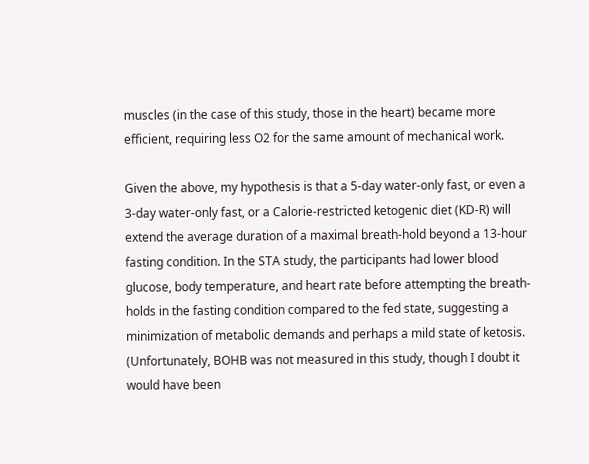muscles (in the case of this study, those in the heart) became more efficient, requiring less O2 for the same amount of mechanical work.

Given the above, my hypothesis is that a 5-day water-only fast, or even a 3-day water-only fast, or a Calorie-restricted ketogenic diet (KD-R) will extend the average duration of a maximal breath-hold beyond a 13-hour fasting condition. In the STA study, the participants had lower blood glucose, body temperature, and heart rate before attempting the breath-holds in the fasting condition compared to the fed state, suggesting a minimization of metabolic demands and perhaps a mild state of ketosis. (Unfortunately, BOHB was not measured in this study, though I doubt it would have been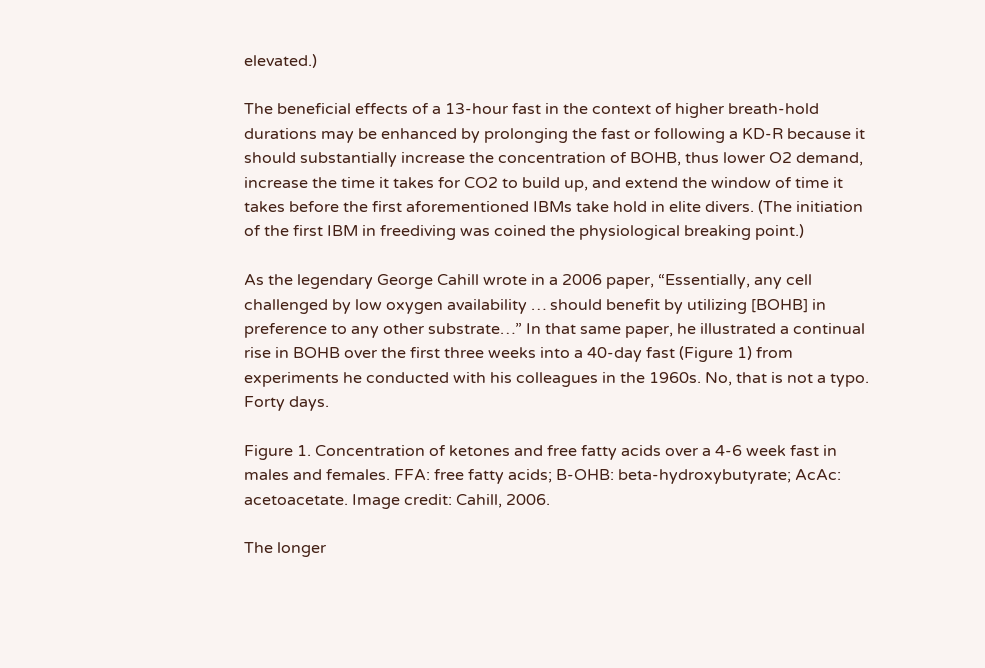elevated.)

The beneficial effects of a 13-hour fast in the context of higher breath-hold durations may be enhanced by prolonging the fast or following a KD-R because it should substantially increase the concentration of BOHB, thus lower O2 demand, increase the time it takes for CO2 to build up, and extend the window of time it takes before the first aforementioned IBMs take hold in elite divers. (The initiation of the first IBM in freediving was coined the physiological breaking point.)

As the legendary George Cahill wrote in a 2006 paper, “Essentially, any cell challenged by low oxygen availability … should benefit by utilizing [BOHB] in preference to any other substrate…” In that same paper, he illustrated a continual rise in BOHB over the first three weeks into a 40-day fast (Figure 1) from experiments he conducted with his colleagues in the 1960s. No, that is not a typo. Forty days.

Figure 1. Concentration of ketones and free fatty acids over a 4-6 week fast in males and females. FFA: free fatty acids; B-OHB: beta-hydroxybutyrate; AcAc: acetoacetate. Image credit: Cahill, 2006.

The longer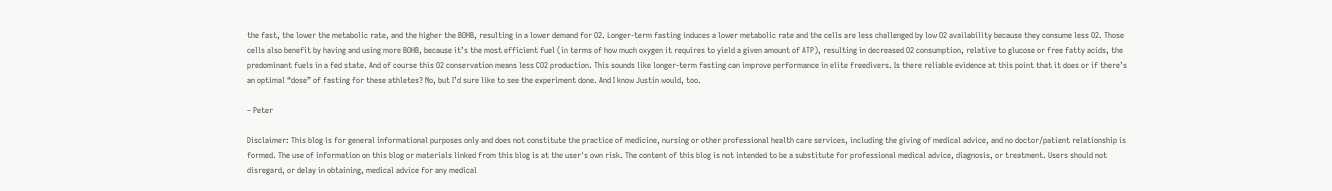the fast, the lower the metabolic rate, and the higher the BOHB, resulting in a lower demand for O2. Longer-term fasting induces a lower metabolic rate and the cells are less challenged by low O2 availability because they consume less O2. Those cells also benefit by having and using more BOHB, because it’s the most efficient fuel (in terms of how much oxygen it requires to yield a given amount of ATP), resulting in decreased O2 consumption, relative to glucose or free fatty acids, the predominant fuels in a fed state. And of course this O2 conservation means less CO2 production. This sounds like longer-term fasting can improve performance in elite freedivers. Is there reliable evidence at this point that it does or if there’s an optimal “dose” of fasting for these athletes? No, but I’d sure like to see the experiment done. And I know Justin would, too.

– Peter

Disclaimer: This blog is for general informational purposes only and does not constitute the practice of medicine, nursing or other professional health care services, including the giving of medical advice, and no doctor/patient relationship is formed. The use of information on this blog or materials linked from this blog is at the user's own risk. The content of this blog is not intended to be a substitute for professional medical advice, diagnosis, or treatment. Users should not disregard, or delay in obtaining, medical advice for any medical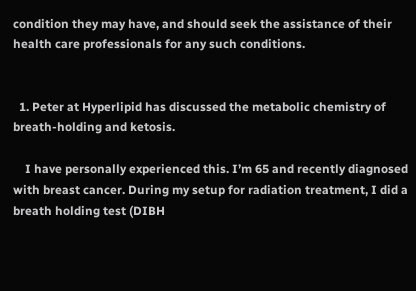condition they may have, and should seek the assistance of their health care professionals for any such conditions.


  1. Peter at Hyperlipid has discussed the metabolic chemistry of breath-holding and ketosis.

    I have personally experienced this. I’m 65 and recently diagnosed with breast cancer. During my setup for radiation treatment, I did a breath holding test (DIBH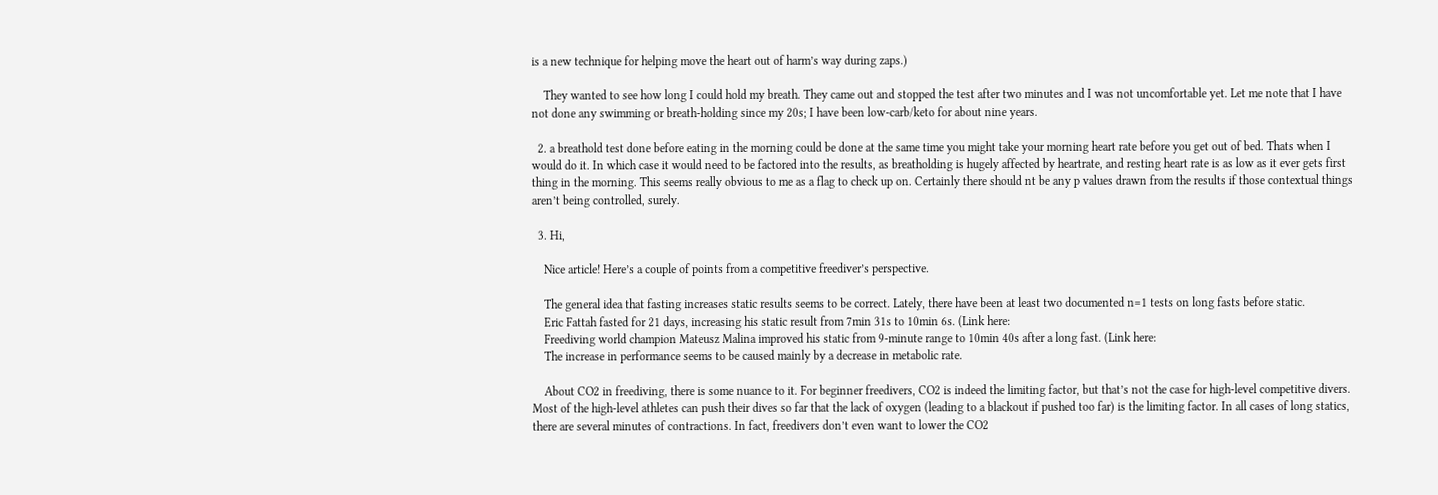is a new technique for helping move the heart out of harm’s way during zaps.)

    They wanted to see how long I could hold my breath. They came out and stopped the test after two minutes and I was not uncomfortable yet. Let me note that I have not done any swimming or breath-holding since my 20s; I have been low-carb/keto for about nine years.

  2. a breathold test done before eating in the morning could be done at the same time you might take your morning heart rate before you get out of bed. Thats when I would do it. In which case it would need to be factored into the results, as breatholding is hugely affected by heartrate, and resting heart rate is as low as it ever gets first thing in the morning. This seems really obvious to me as a flag to check up on. Certainly there should nt be any p values drawn from the results if those contextual things aren’t being controlled, surely.

  3. Hi,

    Nice article! Here’s a couple of points from a competitive freediver’s perspective.

    The general idea that fasting increases static results seems to be correct. Lately, there have been at least two documented n=1 tests on long fasts before static.
    Eric Fattah fasted for 21 days, increasing his static result from 7min 31s to 10min 6s. (Link here:
    Freediving world champion Mateusz Malina improved his static from 9-minute range to 10min 40s after a long fast. (Link here:
    The increase in performance seems to be caused mainly by a decrease in metabolic rate.

    About CO2 in freediving, there is some nuance to it. For beginner freedivers, CO2 is indeed the limiting factor, but that’s not the case for high-level competitive divers. Most of the high-level athletes can push their dives so far that the lack of oxygen (leading to a blackout if pushed too far) is the limiting factor. In all cases of long statics, there are several minutes of contractions. In fact, freedivers don’t even want to lower the CO2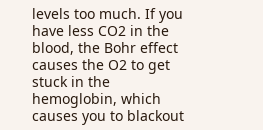levels too much. If you have less CO2 in the blood, the Bohr effect causes the O2 to get stuck in the hemoglobin, which causes you to blackout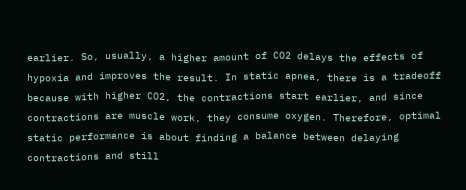earlier. So, usually, a higher amount of CO2 delays the effects of hypoxia and improves the result. In static apnea, there is a tradeoff because with higher CO2, the contractions start earlier, and since contractions are muscle work, they consume oxygen. Therefore, optimal static performance is about finding a balance between delaying contractions and still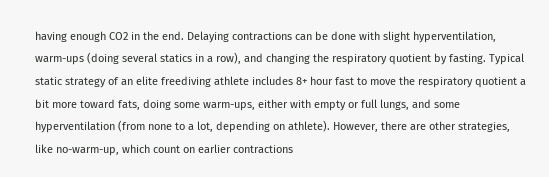having enough CO2 in the end. Delaying contractions can be done with slight hyperventilation, warm-ups (doing several statics in a row), and changing the respiratory quotient by fasting. Typical static strategy of an elite freediving athlete includes 8+ hour fast to move the respiratory quotient a bit more toward fats, doing some warm-ups, either with empty or full lungs, and some hyperventilation (from none to a lot, depending on athlete). However, there are other strategies, like no-warm-up, which count on earlier contractions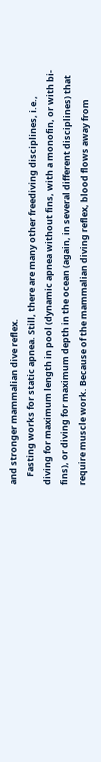and stronger mammalian dive reflex.
    Fasting works for static apnea. Still, there are many other freediving disciplines, i.e., diving for maximum length in pool (dynamic apnea without fins, with a monofin, or with bi-fins), or diving for maximum depth in the ocean (again, in several different disciplines) that require muscle work. Because of the mammalian diving reflex, blood flows away from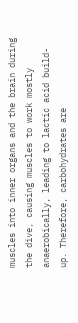muscles into inner organs and the brain during the dive, causing muscles to work mostly anaerobically, leading to lactic acid build-up. Therefore, carbohydrates are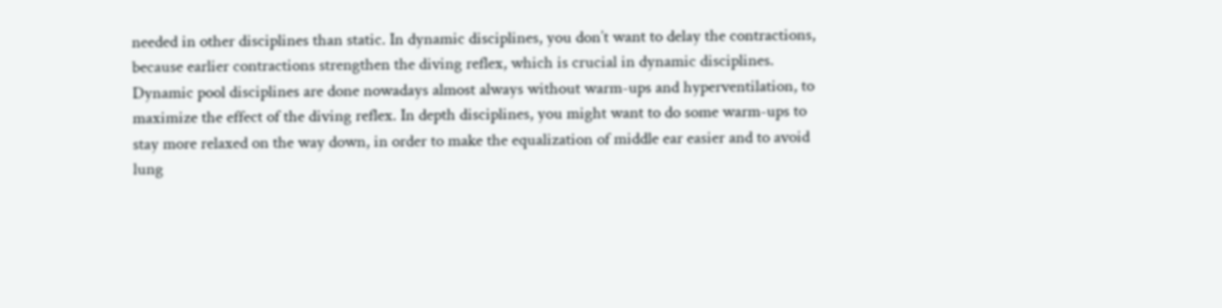needed in other disciplines than static. In dynamic disciplines, you don’t want to delay the contractions, because earlier contractions strengthen the diving reflex, which is crucial in dynamic disciplines. Dynamic pool disciplines are done nowadays almost always without warm-ups and hyperventilation, to maximize the effect of the diving reflex. In depth disciplines, you might want to do some warm-ups to stay more relaxed on the way down, in order to make the equalization of middle ear easier and to avoid lung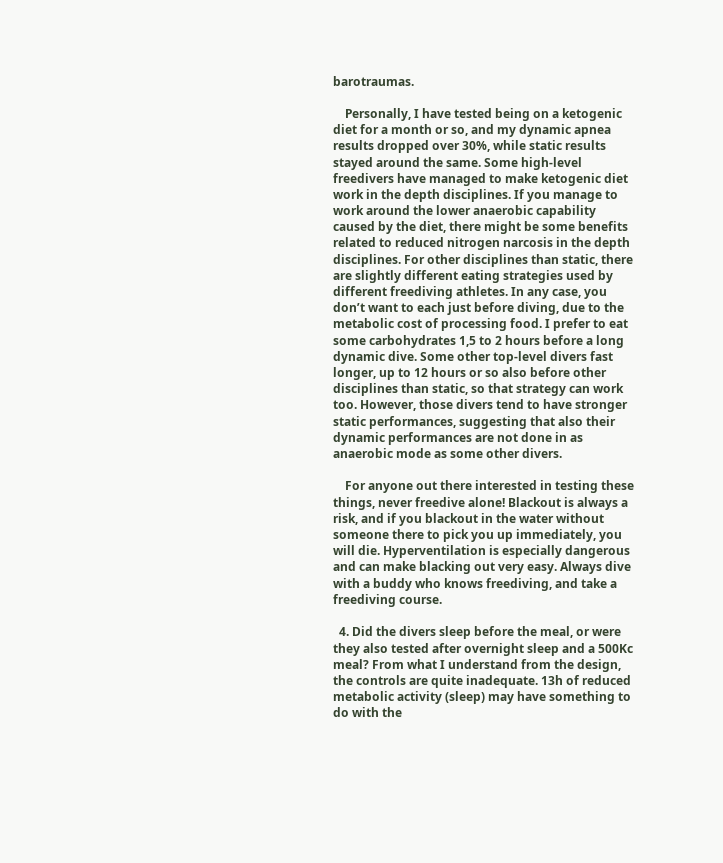barotraumas.

    Personally, I have tested being on a ketogenic diet for a month or so, and my dynamic apnea results dropped over 30%, while static results stayed around the same. Some high-level freedivers have managed to make ketogenic diet work in the depth disciplines. If you manage to work around the lower anaerobic capability caused by the diet, there might be some benefits related to reduced nitrogen narcosis in the depth disciplines. For other disciplines than static, there are slightly different eating strategies used by different freediving athletes. In any case, you don’t want to each just before diving, due to the metabolic cost of processing food. I prefer to eat some carbohydrates 1,5 to 2 hours before a long dynamic dive. Some other top-level divers fast longer, up to 12 hours or so also before other disciplines than static, so that strategy can work too. However, those divers tend to have stronger static performances, suggesting that also their dynamic performances are not done in as anaerobic mode as some other divers.

    For anyone out there interested in testing these things, never freedive alone! Blackout is always a risk, and if you blackout in the water without someone there to pick you up immediately, you will die. Hyperventilation is especially dangerous and can make blacking out very easy. Always dive with a buddy who knows freediving, and take a freediving course.

  4. Did the divers sleep before the meal, or were they also tested after overnight sleep and a 500Kc meal? From what I understand from the design, the controls are quite inadequate. 13h of reduced metabolic activity (sleep) may have something to do with the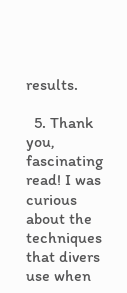results.

  5. Thank you, fascinating read! I was curious about the techniques that divers use when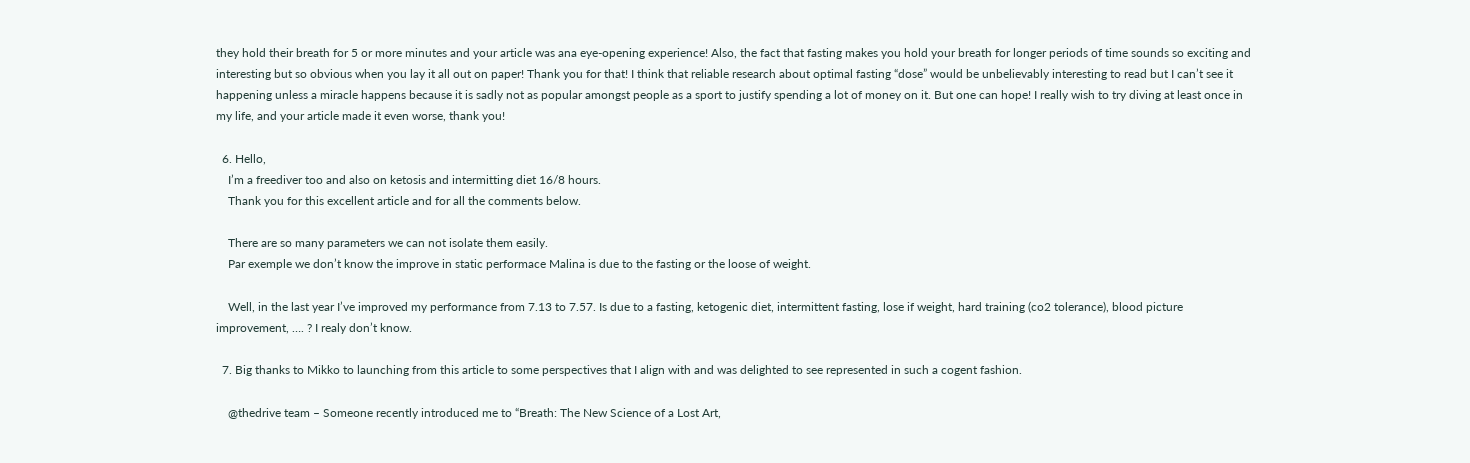they hold their breath for 5 or more minutes and your article was ana eye-opening experience! Also, the fact that fasting makes you hold your breath for longer periods of time sounds so exciting and interesting but so obvious when you lay it all out on paper! Thank you for that! I think that reliable research about optimal fasting “dose” would be unbelievably interesting to read but I can’t see it happening unless a miracle happens because it is sadly not as popular amongst people as a sport to justify spending a lot of money on it. But one can hope! I really wish to try diving at least once in my life, and your article made it even worse, thank you!

  6. Hello,
    I’m a freediver too and also on ketosis and intermitting diet 16/8 hours.
    Thank you for this excellent article and for all the comments below.

    There are so many parameters we can not isolate them easily.
    Par exemple we don’t know the improve in static performace Malina is due to the fasting or the loose of weight.

    Well, in the last year I’ve improved my performance from 7.13 to 7.57. Is due to a fasting, ketogenic diet, intermittent fasting, lose if weight, hard training (co2 tolerance), blood picture improvement, …. ? I realy don’t know.

  7. Big thanks to Mikko to launching from this article to some perspectives that I align with and was delighted to see represented in such a cogent fashion.

    @thedrive team – Someone recently introduced me to “Breath: The New Science of a Lost Art,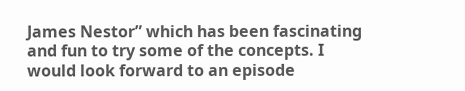James Nestor” which has been fascinating and fun to try some of the concepts. I would look forward to an episode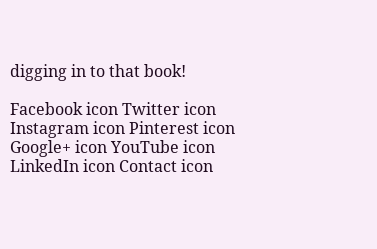digging in to that book!

Facebook icon Twitter icon Instagram icon Pinterest icon Google+ icon YouTube icon LinkedIn icon Contact icon